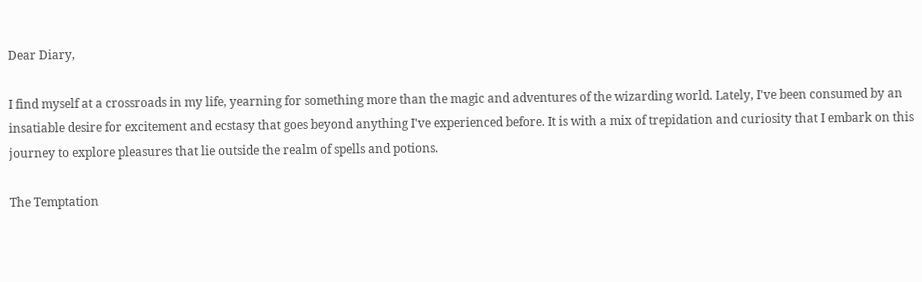Dear Diary,

I find myself at a crossroads in my life, yearning for something more than the magic and adventures of the wizarding world. Lately, I've been consumed by an insatiable desire for excitement and ecstasy that goes beyond anything I've experienced before. It is with a mix of trepidation and curiosity that I embark on this journey to explore pleasures that lie outside the realm of spells and potions.

The Temptation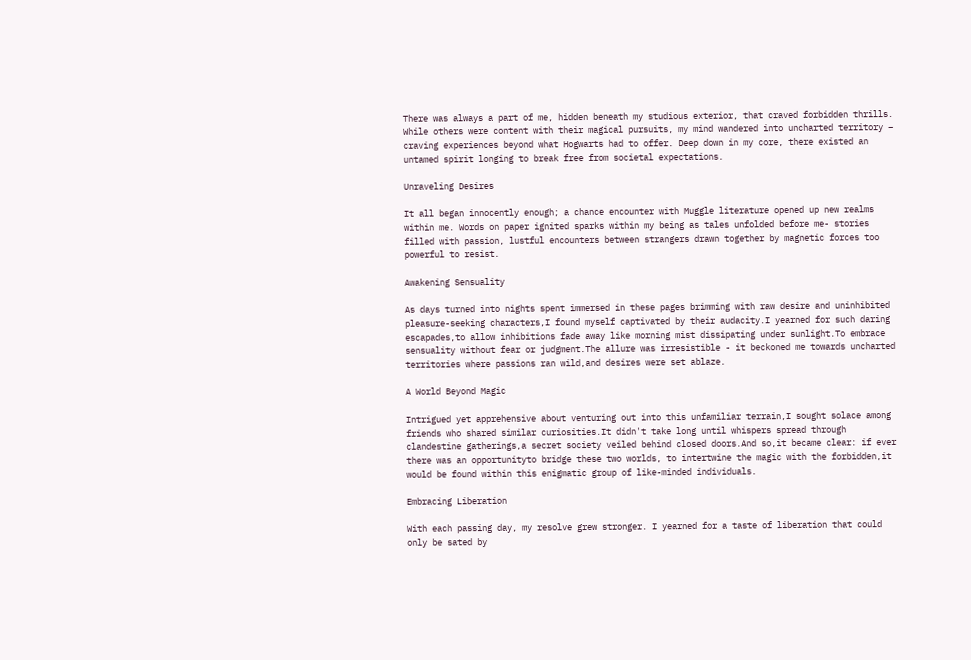There was always a part of me, hidden beneath my studious exterior, that craved forbidden thrills. While others were content with their magical pursuits, my mind wandered into uncharted territory – craving experiences beyond what Hogwarts had to offer. Deep down in my core, there existed an untamed spirit longing to break free from societal expectations.

Unraveling Desires

It all began innocently enough; a chance encounter with Muggle literature opened up new realms within me. Words on paper ignited sparks within my being as tales unfolded before me- stories filled with passion, lustful encounters between strangers drawn together by magnetic forces too powerful to resist.

Awakening Sensuality

As days turned into nights spent immersed in these pages brimming with raw desire and uninhibited pleasure-seeking characters,I found myself captivated by their audacity.I yearned for such daring escapades,to allow inhibitions fade away like morning mist dissipating under sunlight.To embrace sensuality without fear or judgment.The allure was irresistible - it beckoned me towards uncharted territories where passions ran wild,and desires were set ablaze.

A World Beyond Magic

Intrigued yet apprehensive about venturing out into this unfamiliar terrain,I sought solace among friends who shared similar curiosities.It didn't take long until whispers spread through clandestine gatherings,a secret society veiled behind closed doors.And so,it became clear: if ever there was an opportunityto bridge these two worlds, to intertwine the magic with the forbidden,it would be found within this enigmatic group of like-minded individuals.

Embracing Liberation

With each passing day, my resolve grew stronger. I yearned for a taste of liberation that could only be sated by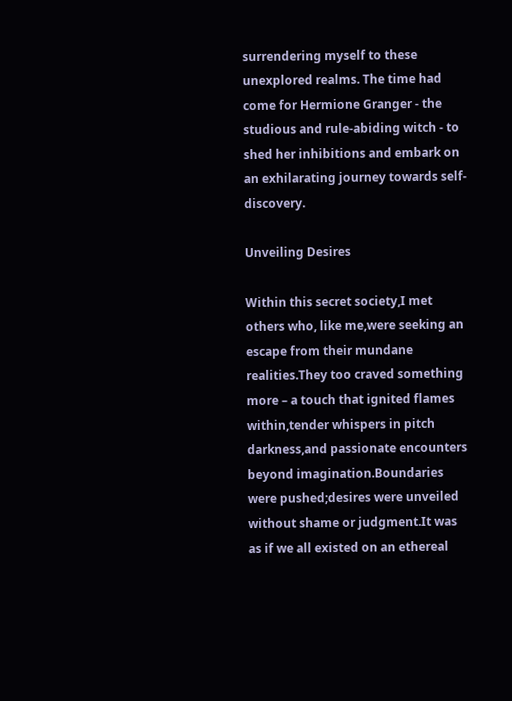surrendering myself to these unexplored realms. The time had come for Hermione Granger - the studious and rule-abiding witch - to shed her inhibitions and embark on an exhilarating journey towards self-discovery.

Unveiling Desires

Within this secret society,I met others who, like me,were seeking an escape from their mundane realities.They too craved something more – a touch that ignited flames within,tender whispers in pitch darkness,and passionate encounters beyond imagination.Boundaries were pushed;desires were unveiled without shame or judgment.It was as if we all existed on an ethereal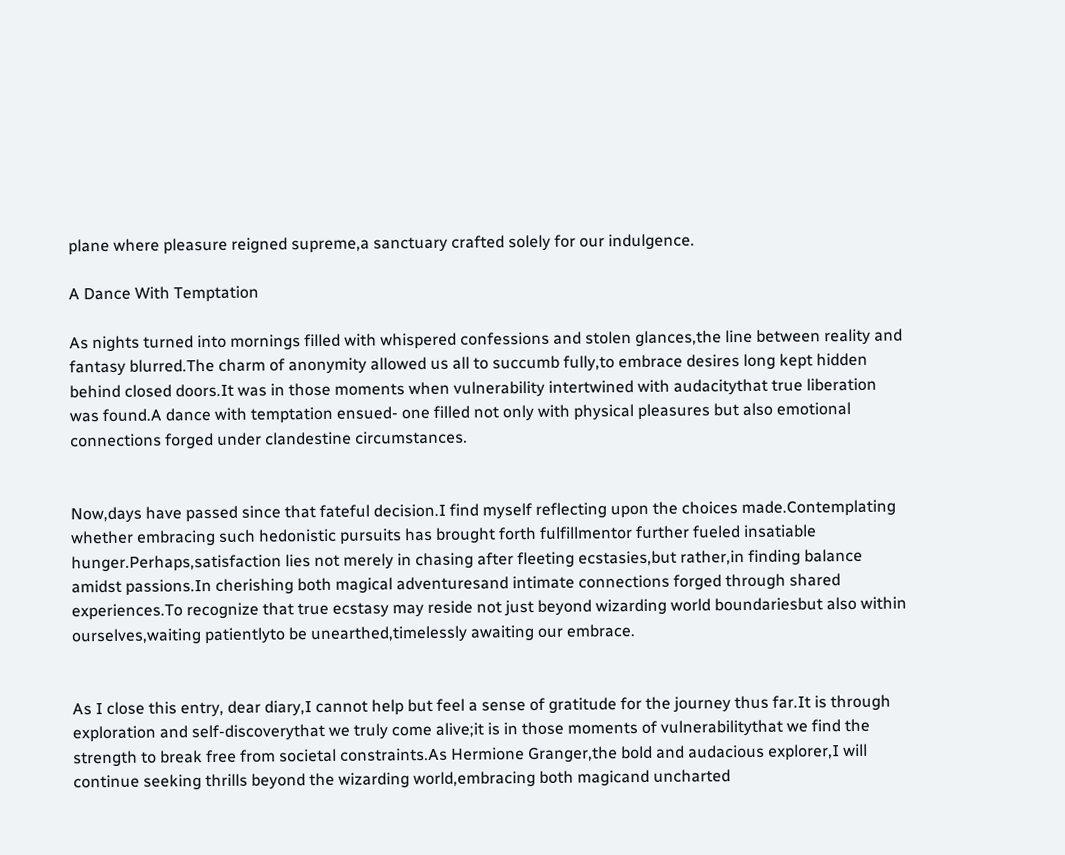plane where pleasure reigned supreme,a sanctuary crafted solely for our indulgence.

A Dance With Temptation

As nights turned into mornings filled with whispered confessions and stolen glances,the line between reality and fantasy blurred.The charm of anonymity allowed us all to succumb fully,to embrace desires long kept hidden behind closed doors.It was in those moments when vulnerability intertwined with audacitythat true liberation was found.A dance with temptation ensued- one filled not only with physical pleasures but also emotional connections forged under clandestine circumstances.


Now,days have passed since that fateful decision.I find myself reflecting upon the choices made.Contemplating whether embracing such hedonistic pursuits has brought forth fulfillmentor further fueled insatiable hunger.Perhaps,satisfaction lies not merely in chasing after fleeting ecstasies,but rather,in finding balance amidst passions.In cherishing both magical adventuresand intimate connections forged through shared experiences.To recognize that true ecstasy may reside not just beyond wizarding world boundariesbut also within ourselves,waiting patientlyto be unearthed,timelessly awaiting our embrace.


As I close this entry, dear diary,I cannot help but feel a sense of gratitude for the journey thus far.It is through exploration and self-discoverythat we truly come alive;it is in those moments of vulnerabilitythat we find the strength to break free from societal constraints.As Hermione Granger,the bold and audacious explorer,I will continue seeking thrills beyond the wizarding world,embracing both magicand uncharted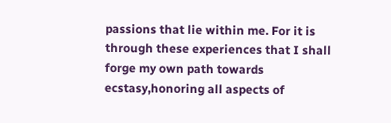passions that lie within me. For it is through these experiences that I shall forge my own path towards ecstasy,honoring all aspects of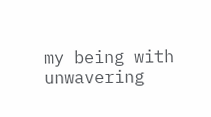my being with unwavering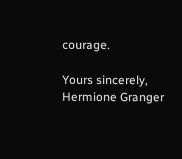courage.

Yours sincerely, Hermione Granger